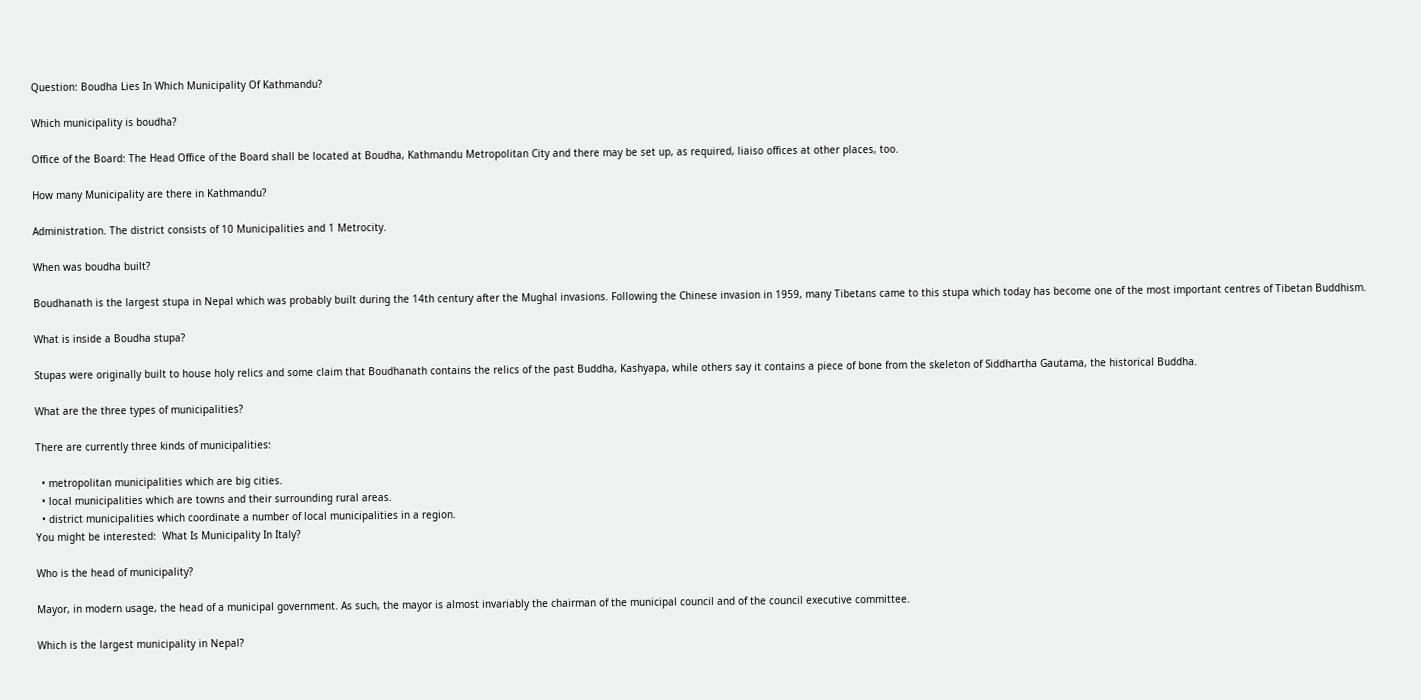Question: Boudha Lies In Which Municipality Of Kathmandu?

Which municipality is boudha?

Office of the Board: The Head Office of the Board shall be located at Boudha, Kathmandu Metropolitan City and there may be set up, as required, liaiso offices at other places, too.

How many Municipality are there in Kathmandu?

Administration. The district consists of 10 Municipalities and 1 Metrocity.

When was boudha built?

Boudhanath is the largest stupa in Nepal which was probably built during the 14th century after the Mughal invasions. Following the Chinese invasion in 1959, many Tibetans came to this stupa which today has become one of the most important centres of Tibetan Buddhism.

What is inside a Boudha stupa?

Stupas were originally built to house holy relics and some claim that Boudhanath contains the relics of the past Buddha, Kashyapa, while others say it contains a piece of bone from the skeleton of Siddhartha Gautama, the historical Buddha.

What are the three types of municipalities?

There are currently three kinds of municipalities:

  • metropolitan municipalities which are big cities.
  • local municipalities which are towns and their surrounding rural areas.
  • district municipalities which coordinate a number of local municipalities in a region.
You might be interested:  What Is Municipality In Italy?

Who is the head of municipality?

Mayor, in modern usage, the head of a municipal government. As such, the mayor is almost invariably the chairman of the municipal council and of the council executive committee.

Which is the largest municipality in Nepal?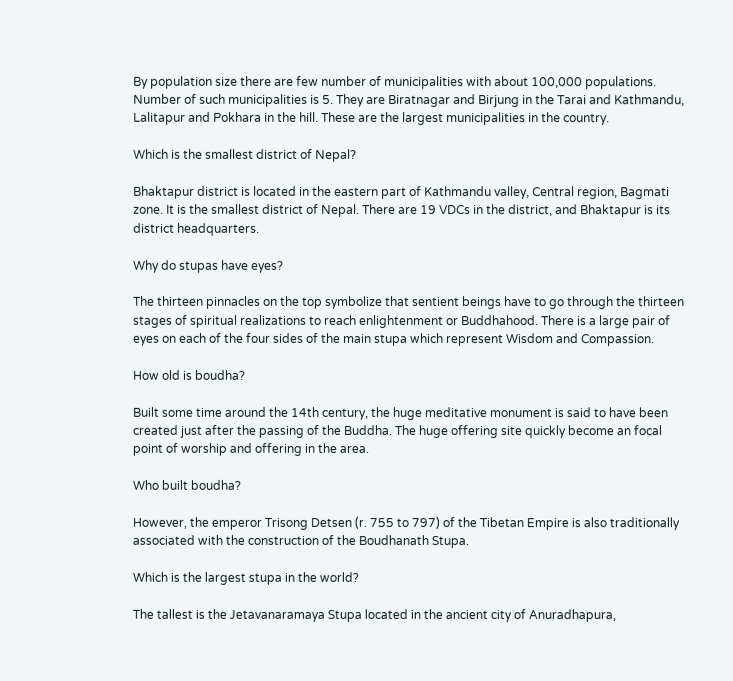By population size there are few number of municipalities with about 100,000 populations. Number of such municipalities is 5. They are Biratnagar and Birjung in the Tarai and Kathmandu, Lalitapur and Pokhara in the hill. These are the largest municipalities in the country.

Which is the smallest district of Nepal?

Bhaktapur district is located in the eastern part of Kathmandu valley, Central region, Bagmati zone. It is the smallest district of Nepal. There are 19 VDCs in the district, and Bhaktapur is its district headquarters.

Why do stupas have eyes?

The thirteen pinnacles on the top symbolize that sentient beings have to go through the thirteen stages of spiritual realizations to reach enlightenment or Buddhahood. There is a large pair of eyes on each of the four sides of the main stupa which represent Wisdom and Compassion.

How old is boudha?

Built some time around the 14th century, the huge meditative monument is said to have been created just after the passing of the Buddha. The huge offering site quickly become an focal point of worship and offering in the area.

Who built boudha?

However, the emperor Trisong Detsen (r. 755 to 797) of the Tibetan Empire is also traditionally associated with the construction of the Boudhanath Stupa.

Which is the largest stupa in the world?

The tallest is the Jetavanaramaya Stupa located in the ancient city of Anuradhapura,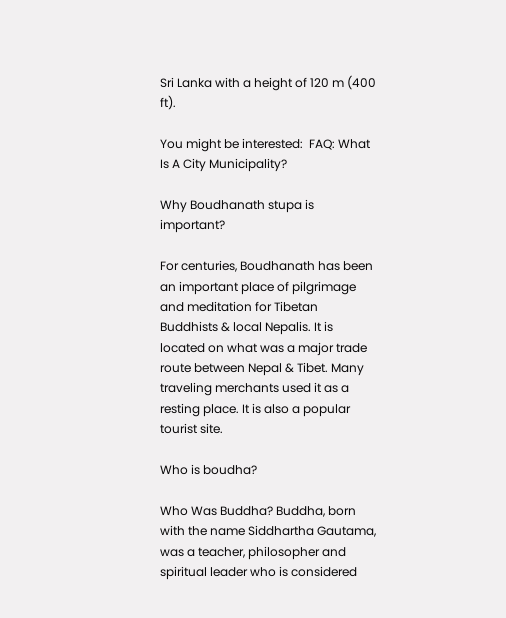Sri Lanka with a height of 120 m (400 ft).

You might be interested:  FAQ: What Is A City Municipality?

Why Boudhanath stupa is important?

For centuries, Boudhanath has been an important place of pilgrimage and meditation for Tibetan Buddhists & local Nepalis. It is located on what was a major trade route between Nepal & Tibet. Many traveling merchants used it as a resting place. It is also a popular tourist site.

Who is boudha?

Who Was Buddha? Buddha, born with the name Siddhartha Gautama, was a teacher, philosopher and spiritual leader who is considered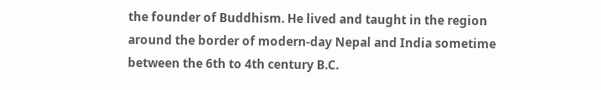the founder of Buddhism. He lived and taught in the region around the border of modern-day Nepal and India sometime between the 6th to 4th century B.C.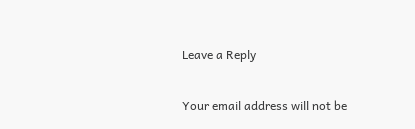Leave a Reply

Your email address will not be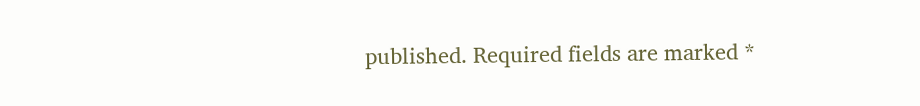published. Required fields are marked *